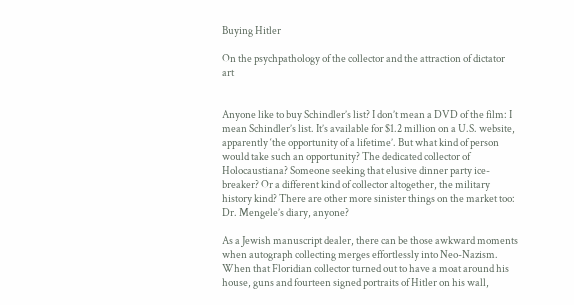Buying Hitler

On the psychpathology of the collector and the attraction of dictator art


Anyone like to buy Schindler’s list? I don’t mean a DVD of the film: I mean Schindler’s list. It’s available for $1.2 million on a U.S. website, apparently ‘the opportunity of a lifetime’. But what kind of person would take such an opportunity? The dedicated collector of Holocaustiana? Someone seeking that elusive dinner party ice-breaker? Or a different kind of collector altogether, the military history kind? There are other more sinister things on the market too: Dr. Mengele’s diary, anyone?

As a Jewish manuscript dealer, there can be those awkward moments when autograph collecting merges effortlessly into Neo-Nazism. When that Floridian collector turned out to have a moat around his house, guns and fourteen signed portraits of Hitler on his wall,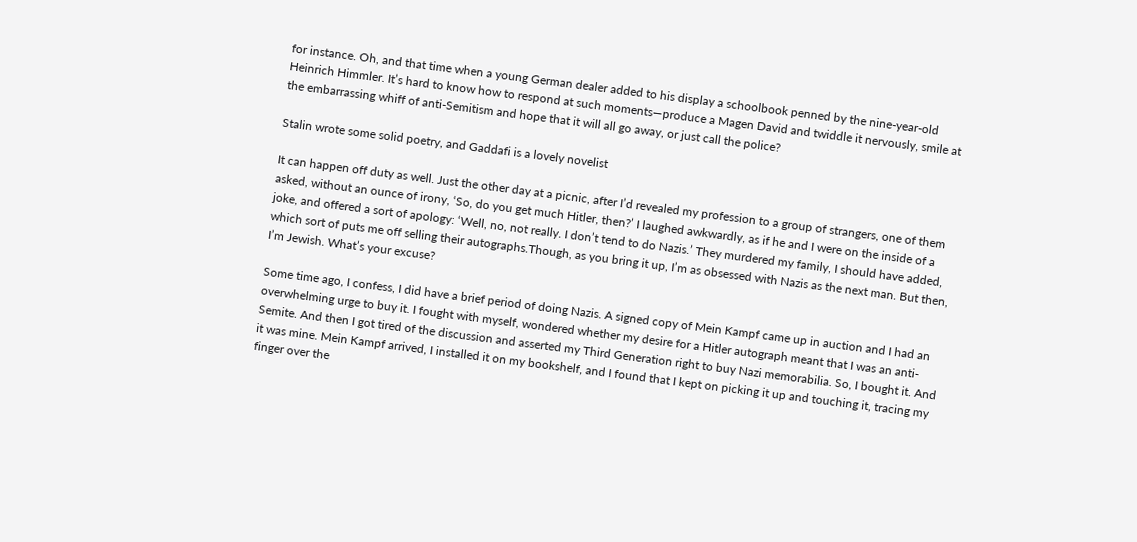for instance. Oh, and that time when a young German dealer added to his display a schoolbook penned by the nine-year-old Heinrich Himmler. It’s hard to know how to respond at such moments—produce a Magen David and twiddle it nervously, smile at the embarrassing whiff of anti-Semitism and hope that it will all go away, or just call the police?

Stalin wrote some solid poetry, and Gaddafi is a lovely novelist

It can happen off duty as well. Just the other day at a picnic, after I’d revealed my profession to a group of strangers, one of them asked, without an ounce of irony, ‘So, do you get much Hitler, then?’ I laughed awkwardly, as if he and I were on the inside of a joke, and offered a sort of apology: ‘Well, no, not really. I don’t tend to do Nazis.’ They murdered my family, I should have added, which sort of puts me off selling their autographs.Though, as you bring it up, I’m as obsessed with Nazis as the next man. But then, I’m Jewish. What’s your excuse?

Some time ago, I confess, I did have a brief period of doing Nazis. A signed copy of Mein Kampf came up in auction and I had an overwhelming urge to buy it. I fought with myself, wondered whether my desire for a Hitler autograph meant that I was an anti-Semite. And then I got tired of the discussion and asserted my Third Generation right to buy Nazi memorabilia. So, I bought it. And it was mine. Mein Kampf arrived, I installed it on my bookshelf, and I found that I kept on picking it up and touching it, tracing my finger over the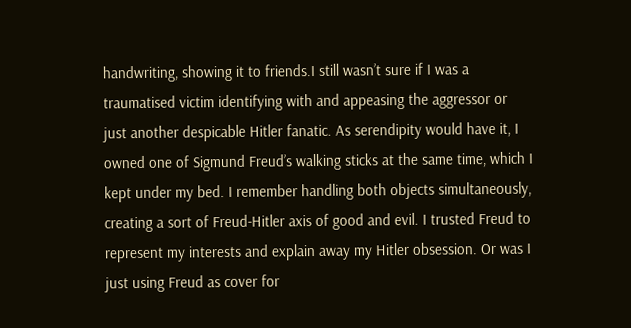handwriting, showing it to friends.I still wasn’t sure if I was a traumatised victim identifying with and appeasing the aggressor or just another despicable Hitler fanatic. As serendipity would have it, I owned one of Sigmund Freud’s walking sticks at the same time, which I kept under my bed. I remember handling both objects simultaneously, creating a sort of Freud-Hitler axis of good and evil. I trusted Freud to represent my interests and explain away my Hitler obsession. Or was I just using Freud as cover for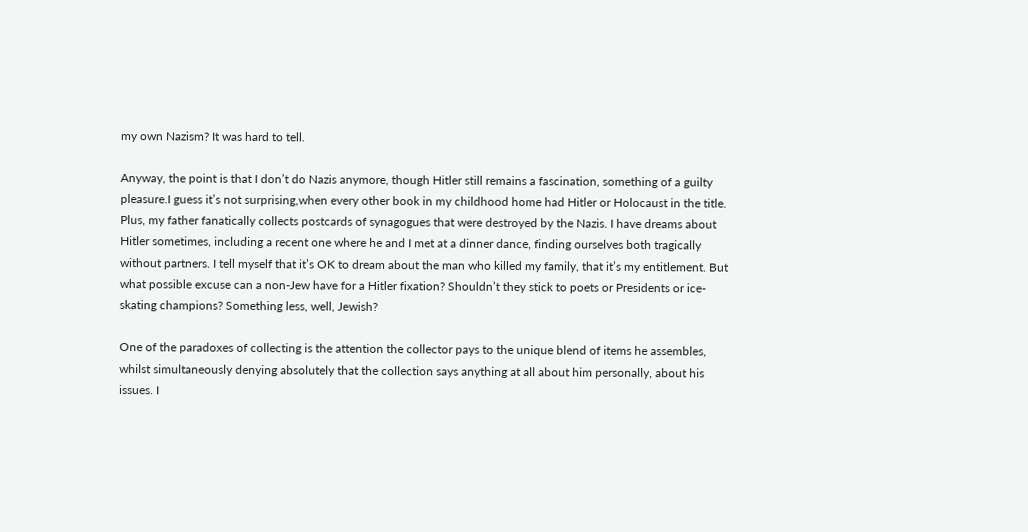my own Nazism? It was hard to tell.

Anyway, the point is that I don’t do Nazis anymore, though Hitler still remains a fascination, something of a guilty pleasure.I guess it’s not surprising,when every other book in my childhood home had Hitler or Holocaust in the title. Plus, my father fanatically collects postcards of synagogues that were destroyed by the Nazis. I have dreams about Hitler sometimes, including a recent one where he and I met at a dinner dance, finding ourselves both tragically without partners. I tell myself that it’s OK to dream about the man who killed my family, that it’s my entitlement. But what possible excuse can a non-Jew have for a Hitler fixation? Shouldn’t they stick to poets or Presidents or ice-skating champions? Something less, well, Jewish?

One of the paradoxes of collecting is the attention the collector pays to the unique blend of items he assembles, whilst simultaneously denying absolutely that the collection says anything at all about him personally, about his issues. I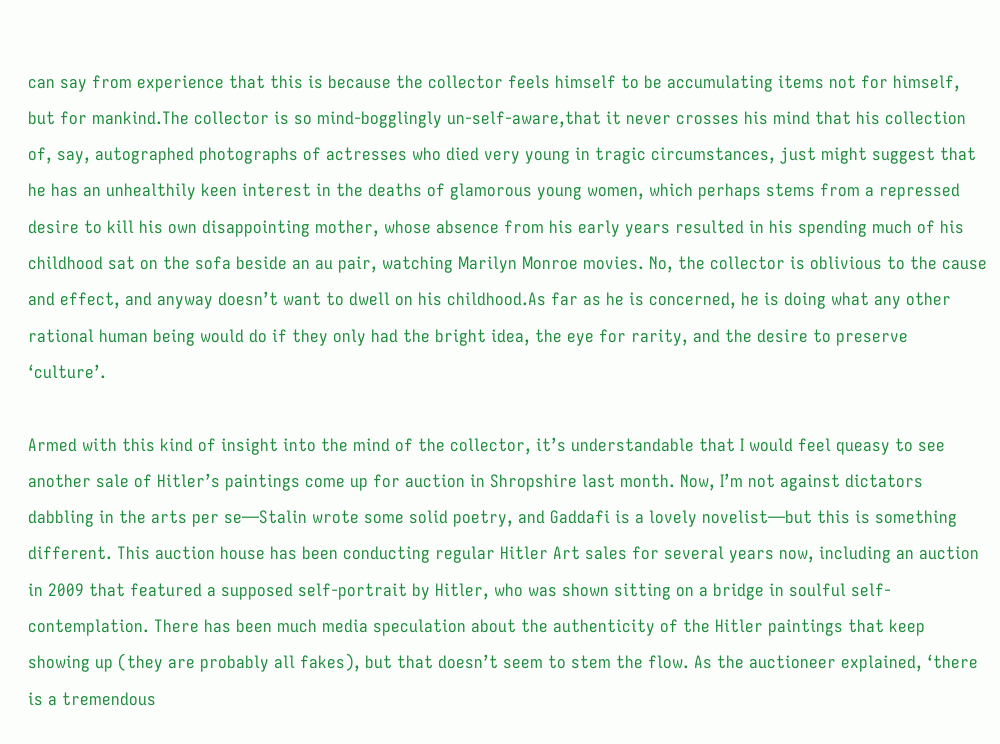can say from experience that this is because the collector feels himself to be accumulating items not for himself, but for mankind.The collector is so mind-bogglingly un-self-aware,that it never crosses his mind that his collection of, say, autographed photographs of actresses who died very young in tragic circumstances, just might suggest that he has an unhealthily keen interest in the deaths of glamorous young women, which perhaps stems from a repressed desire to kill his own disappointing mother, whose absence from his early years resulted in his spending much of his childhood sat on the sofa beside an au pair, watching Marilyn Monroe movies. No, the collector is oblivious to the cause and effect, and anyway doesn’t want to dwell on his childhood.As far as he is concerned, he is doing what any other rational human being would do if they only had the bright idea, the eye for rarity, and the desire to preserve ‘culture’.

Armed with this kind of insight into the mind of the collector, it’s understandable that I would feel queasy to see another sale of Hitler’s paintings come up for auction in Shropshire last month. Now, I’m not against dictators dabbling in the arts per se—Stalin wrote some solid poetry, and Gaddafi is a lovely novelist—but this is something different. This auction house has been conducting regular Hitler Art sales for several years now, including an auction in 2009 that featured a supposed self-portrait by Hitler, who was shown sitting on a bridge in soulful self-contemplation. There has been much media speculation about the authenticity of the Hitler paintings that keep showing up (they are probably all fakes), but that doesn’t seem to stem the flow. As the auctioneer explained, ‘there is a tremendous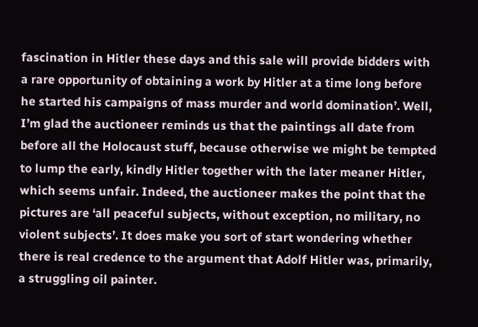fascination in Hitler these days and this sale will provide bidders with a rare opportunity of obtaining a work by Hitler at a time long before he started his campaigns of mass murder and world domination’. Well, I’m glad the auctioneer reminds us that the paintings all date from before all the Holocaust stuff, because otherwise we might be tempted to lump the early, kindly Hitler together with the later meaner Hitler, which seems unfair. Indeed, the auctioneer makes the point that the pictures are ‘all peaceful subjects, without exception, no military, no violent subjects’. It does make you sort of start wondering whether there is real credence to the argument that Adolf Hitler was, primarily, a struggling oil painter.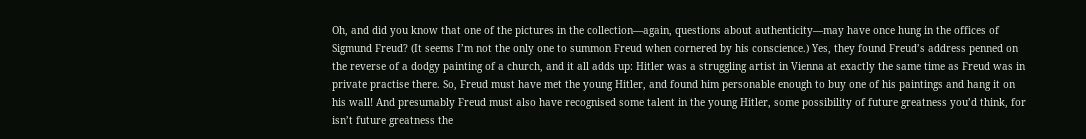Oh, and did you know that one of the pictures in the collection—again, questions about authenticity—may have once hung in the offices of Sigmund Freud? (It seems I’m not the only one to summon Freud when cornered by his conscience.) Yes, they found Freud’s address penned on the reverse of a dodgy painting of a church, and it all adds up: Hitler was a struggling artist in Vienna at exactly the same time as Freud was in private practise there. So, Freud must have met the young Hitler, and found him personable enough to buy one of his paintings and hang it on his wall! And presumably Freud must also have recognised some talent in the young Hitler, some possibility of future greatness you’d think, for isn’t future greatness the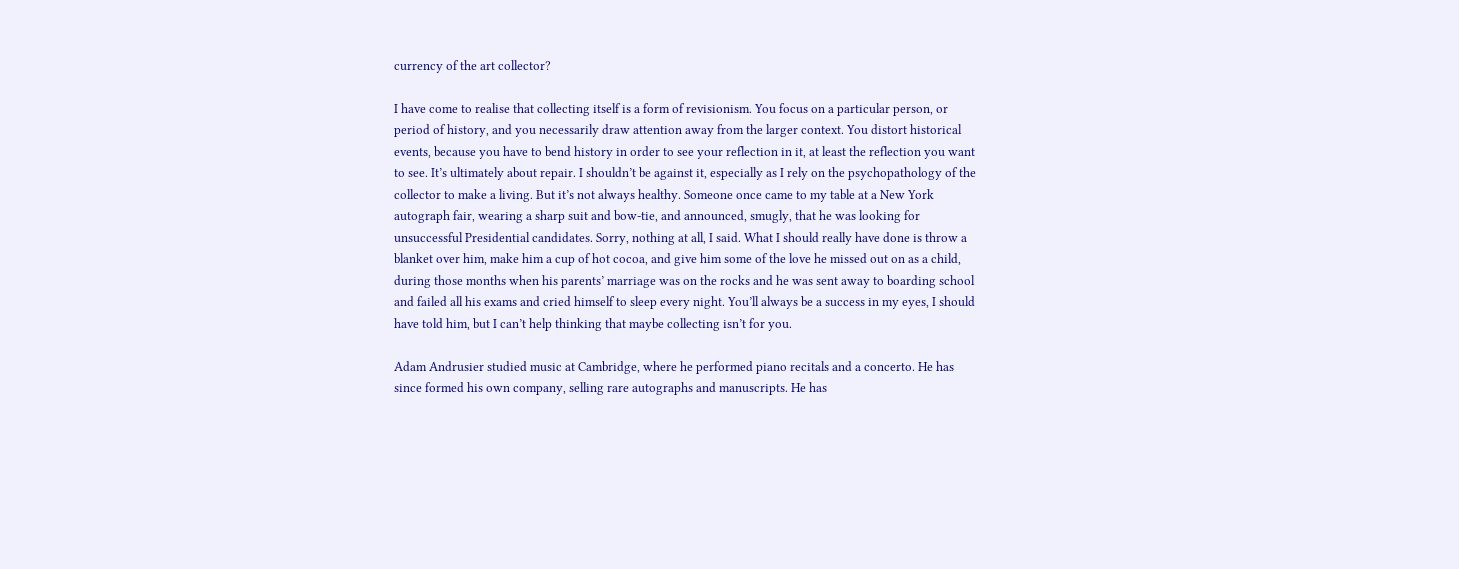currency of the art collector?

I have come to realise that collecting itself is a form of revisionism. You focus on a particular person, or period of history, and you necessarily draw attention away from the larger context. You distort historical events, because you have to bend history in order to see your reflection in it, at least the reflection you want to see. It’s ultimately about repair. I shouldn’t be against it, especially as I rely on the psychopathology of the collector to make a living. But it’s not always healthy. Someone once came to my table at a New York autograph fair, wearing a sharp suit and bow-tie, and announced, smugly, that he was looking for unsuccessful Presidential candidates. Sorry, nothing at all, I said. What I should really have done is throw a blanket over him, make him a cup of hot cocoa, and give him some of the love he missed out on as a child, during those months when his parents’ marriage was on the rocks and he was sent away to boarding school and failed all his exams and cried himself to sleep every night. You’ll always be a success in my eyes, I should have told him, but I can’t help thinking that maybe collecting isn’t for you.

Adam Andrusier studied music at Cambridge, where he performed piano recitals and a concerto. He has since formed his own company, selling rare autographs and manuscripts. He has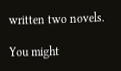written two novels.

You might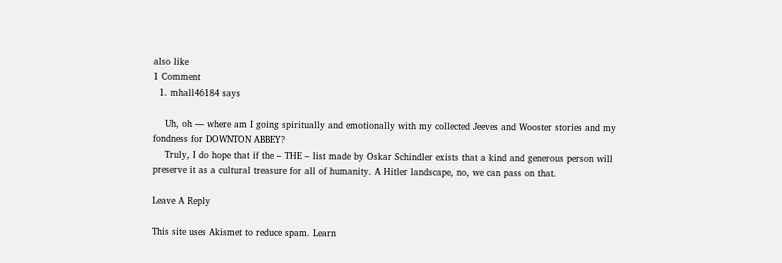also like
1 Comment
  1. mhall46184 says

    Uh, oh — where am I going spiritually and emotionally with my collected Jeeves and Wooster stories and my fondness for DOWNTON ABBEY?
    Truly, I do hope that if the – THE – list made by Oskar Schindler exists that a kind and generous person will preserve it as a cultural treasure for all of humanity. A Hitler landscape, no, we can pass on that.

Leave A Reply

This site uses Akismet to reduce spam. Learn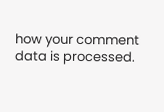how your comment data is processed.